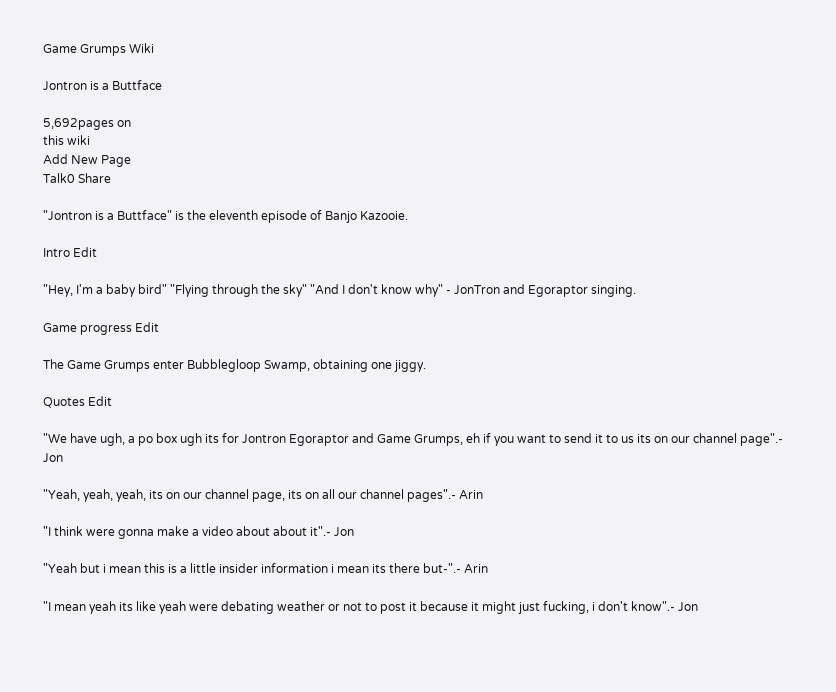Game Grumps Wiki

Jontron is a Buttface

5,692pages on
this wiki
Add New Page
Talk0 Share

"Jontron is a Buttface" is the eleventh episode of Banjo Kazooie.

Intro Edit

"Hey, I'm a baby bird" "Flying through the sky" "And I don't know why" - JonTron and Egoraptor singing.

Game progress Edit

The Game Grumps enter Bubblegloop Swamp, obtaining one jiggy.

Quotes Edit

"We have ugh, a po box ugh its for Jontron Egoraptor and Game Grumps, eh if you want to send it to us its on our channel page".- Jon

"Yeah, yeah, yeah, its on our channel page, its on all our channel pages".- Arin

"I think were gonna make a video about about it".- Jon

"Yeah but i mean this is a little insider information i mean its there but-".- Arin

"I mean yeah its like yeah were debating weather or not to post it because it might just fucking, i don't know".- Jon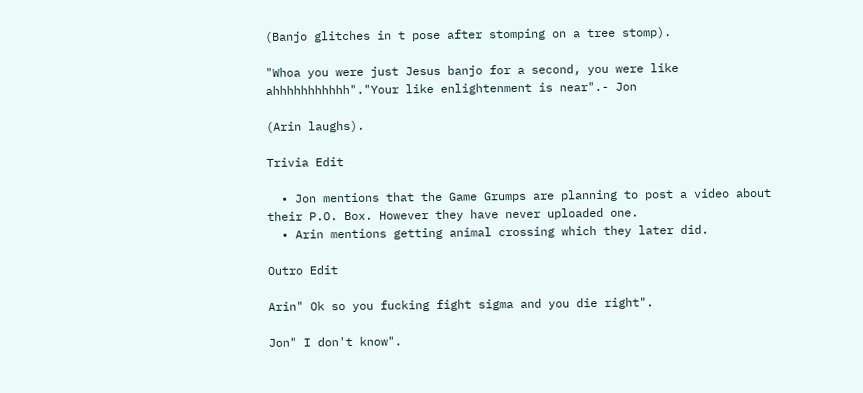(Banjo glitches in t pose after stomping on a tree stomp).

"Whoa you were just Jesus banjo for a second, you were like ahhhhhhhhhhh"."Your like enlightenment is near".- Jon

(Arin laughs).

Trivia Edit

  • Jon mentions that the Game Grumps are planning to post a video about their P.O. Box. However they have never uploaded one.
  • Arin mentions getting animal crossing which they later did.

Outro Edit

Arin" Ok so you fucking fight sigma and you die right".

Jon" I don't know".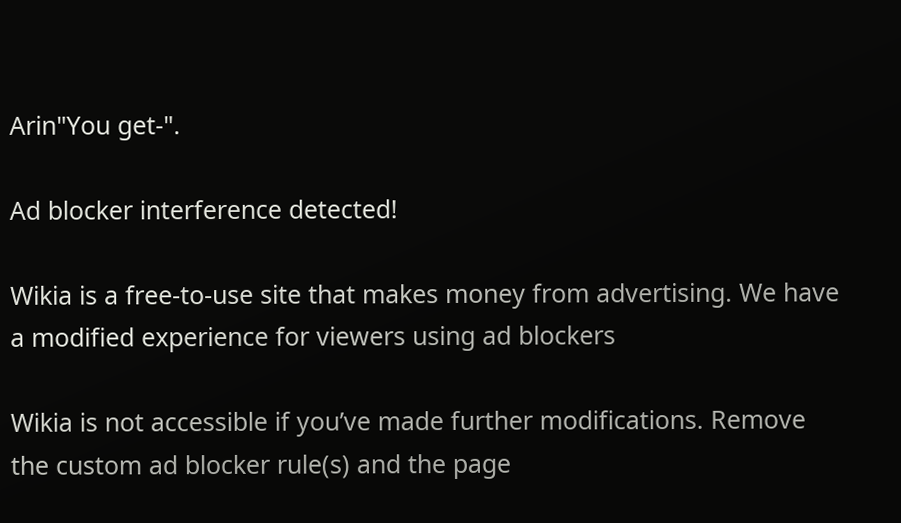Arin"You get-".

Ad blocker interference detected!

Wikia is a free-to-use site that makes money from advertising. We have a modified experience for viewers using ad blockers

Wikia is not accessible if you’ve made further modifications. Remove the custom ad blocker rule(s) and the page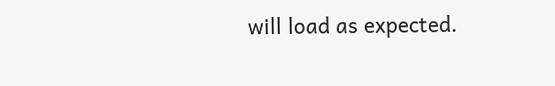will load as expected.